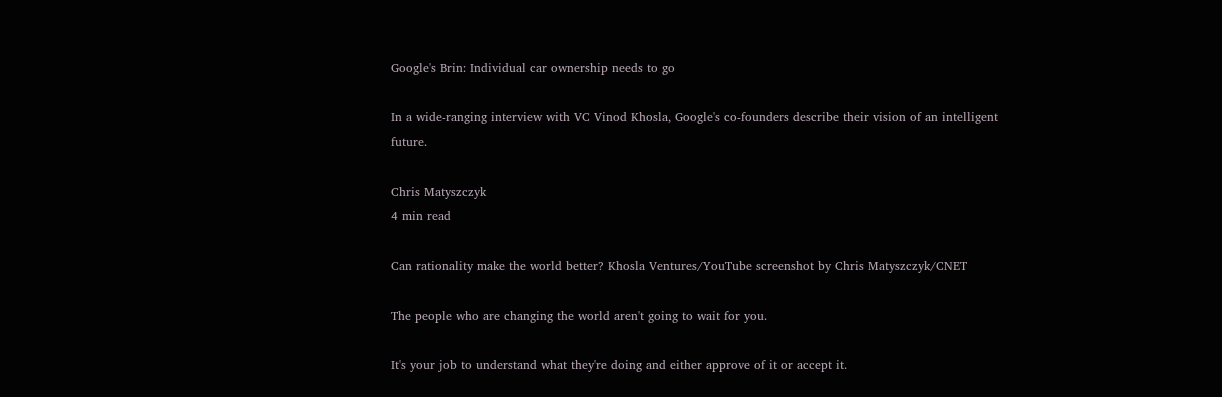Google's Brin: Individual car ownership needs to go

In a wide-ranging interview with VC Vinod Khosla, Google's co-founders describe their vision of an intelligent future.

Chris Matyszczyk
4 min read

Can rationality make the world better? Khosla Ventures/YouTube screenshot by Chris Matyszczyk/CNET

The people who are changing the world aren't going to wait for you.

It's your job to understand what they're doing and either approve of it or accept it.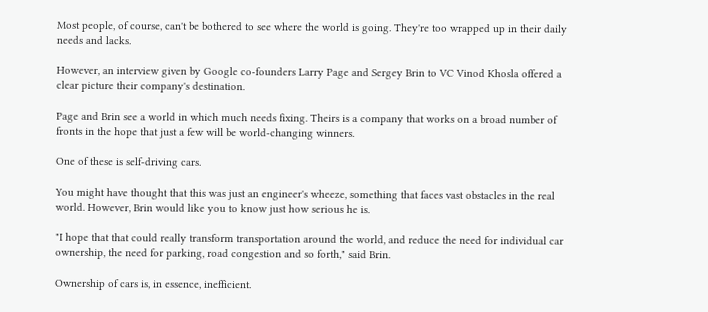Most people, of course, can't be bothered to see where the world is going. They're too wrapped up in their daily needs and lacks.

However, an interview given by Google co-founders Larry Page and Sergey Brin to VC Vinod Khosla offered a clear picture their company's destination.

Page and Brin see a world in which much needs fixing. Theirs is a company that works on a broad number of fronts in the hope that just a few will be world-changing winners.

One of these is self-driving cars.

You might have thought that this was just an engineer's wheeze, something that faces vast obstacles in the real world. However, Brin would like you to know just how serious he is.

"I hope that that could really transform transportation around the world, and reduce the need for individual car ownership, the need for parking, road congestion and so forth," said Brin.

Ownership of cars is, in essence, inefficient.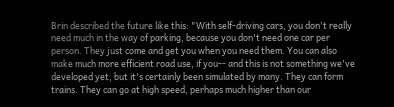Brin described the future like this: "With self-driving cars, you don't really need much in the way of parking, because you don't need one car per person. They just come and get you when you need them. You can also make much more efficient road use, if you-- and this is not something we've developed yet, but it's certainly been simulated by many. They can form trains. They can go at high speed, perhaps much higher than our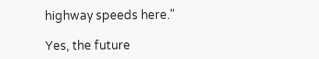highway speeds here."

Yes, the future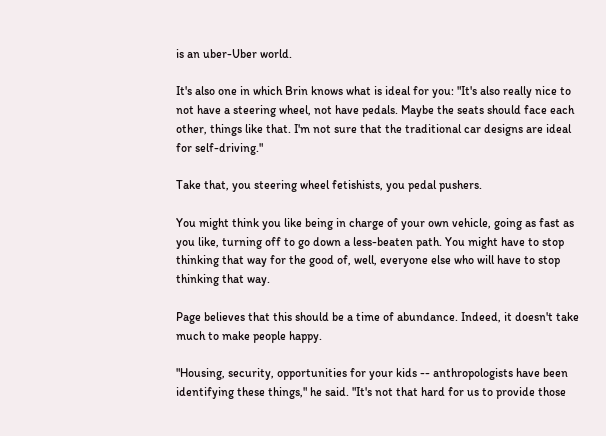is an uber-Uber world.

It's also one in which Brin knows what is ideal for you: "It's also really nice to not have a steering wheel, not have pedals. Maybe the seats should face each other, things like that. I'm not sure that the traditional car designs are ideal for self-driving."

Take that, you steering wheel fetishists, you pedal pushers.

You might think you like being in charge of your own vehicle, going as fast as you like, turning off to go down a less-beaten path. You might have to stop thinking that way for the good of, well, everyone else who will have to stop thinking that way.

Page believes that this should be a time of abundance. Indeed, it doesn't take much to make people happy.

"Housing, security, opportunities for your kids -- anthropologists have been identifying these things," he said. "It's not that hard for us to provide those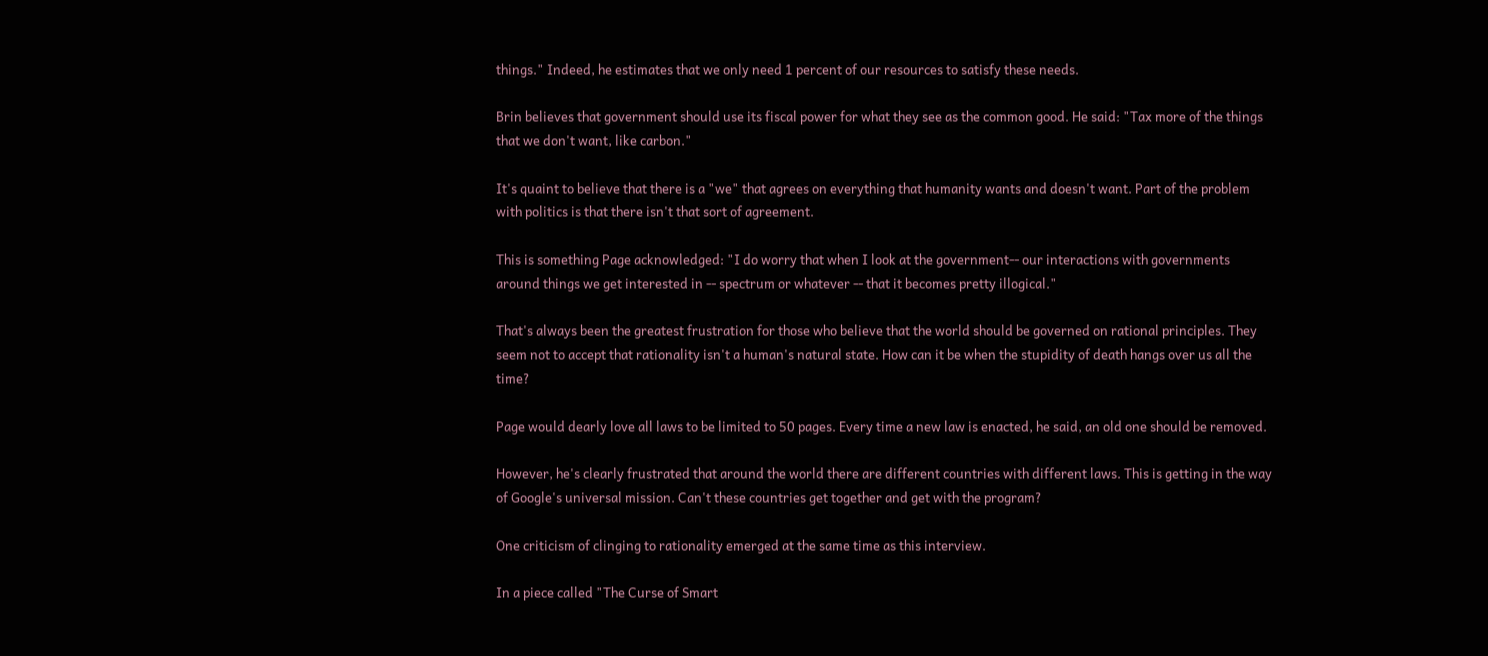things." Indeed, he estimates that we only need 1 percent of our resources to satisfy these needs.

Brin believes that government should use its fiscal power for what they see as the common good. He said: "Tax more of the things that we don't want, like carbon."

It's quaint to believe that there is a "we" that agrees on everything that humanity wants and doesn't want. Part of the problem with politics is that there isn't that sort of agreement.

This is something Page acknowledged: "I do worry that when I look at the government-- our interactions with governments around things we get interested in -- spectrum or whatever -- that it becomes pretty illogical."

That's always been the greatest frustration for those who believe that the world should be governed on rational principles. They seem not to accept that rationality isn't a human's natural state. How can it be when the stupidity of death hangs over us all the time?

Page would dearly love all laws to be limited to 50 pages. Every time a new law is enacted, he said, an old one should be removed.

However, he's clearly frustrated that around the world there are different countries with different laws. This is getting in the way of Google's universal mission. Can't these countries get together and get with the program?

One criticism of clinging to rationality emerged at the same time as this interview.

In a piece called "The Curse of Smart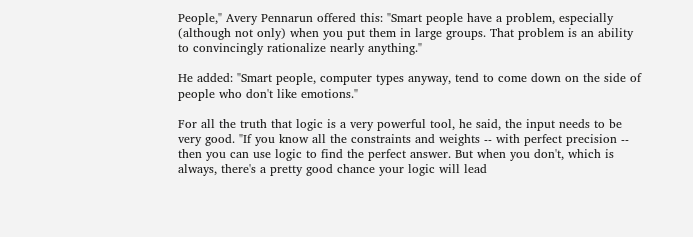People," Avery Pennarun offered this: "Smart people have a problem, especially (although not only) when you put them in large groups. That problem is an ability to convincingly rationalize nearly anything."

He added: "Smart people, computer types anyway, tend to come down on the side of people who don't like emotions."

For all the truth that logic is a very powerful tool, he said, the input needs to be very good. "If you know all the constraints and weights -- with perfect precision -- then you can use logic to find the perfect answer. But when you don't, which is always, there's a pretty good chance your logic will lead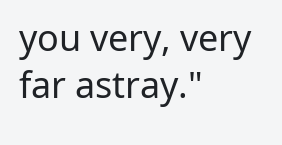you very, very far astray."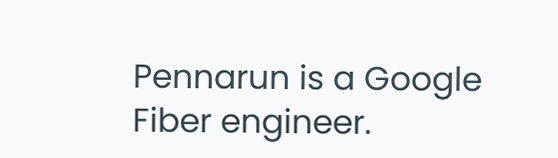Pennarun is a Google Fiber engineer.